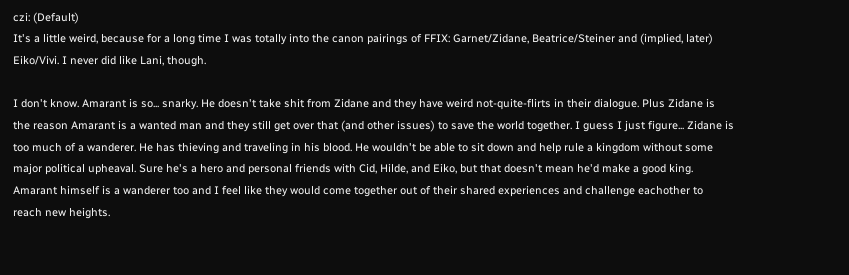czi: (Default)
It's a little weird, because for a long time I was totally into the canon pairings of FFIX: Garnet/Zidane, Beatrice/Steiner and (implied, later) Eiko/Vivi. I never did like Lani, though.

I don't know. Amarant is so... snarky. He doesn't take shit from Zidane and they have weird not-quite-flirts in their dialogue. Plus Zidane is the reason Amarant is a wanted man and they still get over that (and other issues) to save the world together. I guess I just figure... Zidane is too much of a wanderer. He has thieving and traveling in his blood. He wouldn't be able to sit down and help rule a kingdom without some major political upheaval. Sure he's a hero and personal friends with Cid, Hilde, and Eiko, but that doesn't mean he'd make a good king. Amarant himself is a wanderer too and I feel like they would come together out of their shared experiences and challenge eachother to reach new heights.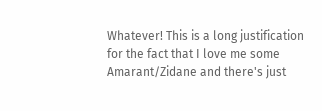Whatever! This is a long justification for the fact that I love me some Amarant/Zidane and there's just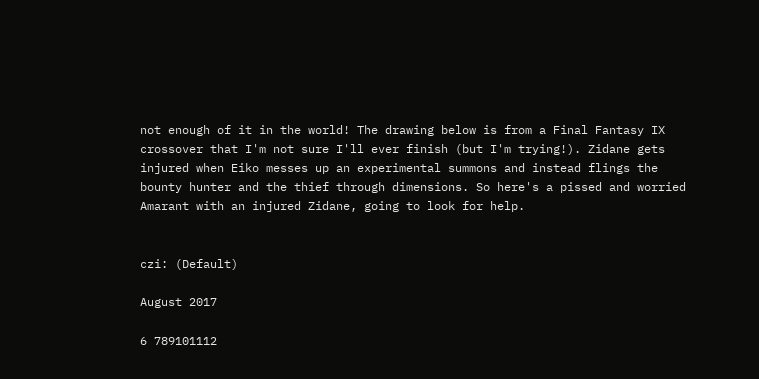not enough of it in the world! The drawing below is from a Final Fantasy IX crossover that I'm not sure I'll ever finish (but I'm trying!). Zidane gets injured when Eiko messes up an experimental summons and instead flings the bounty hunter and the thief through dimensions. So here's a pissed and worried Amarant with an injured Zidane, going to look for help.


czi: (Default)

August 2017

6 789101112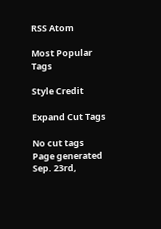RSS Atom

Most Popular Tags

Style Credit

Expand Cut Tags

No cut tags
Page generated Sep. 23rd,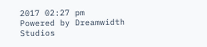2017 02:27 pm
Powered by Dreamwidth Studios